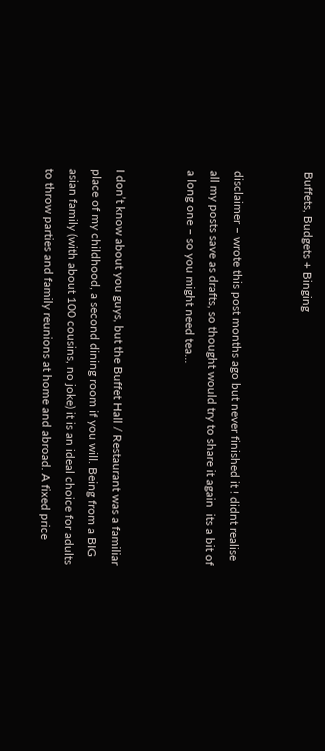Buffets, Budgets + Binging


disclaimer – wrote this post months ago but never finished it ! didnt realise all my posts save as drafts, so thought would try to share it again  its a bit of a long one – so you might need tea…


I don’t know about you guys, but the Buffet Hall / Restaurant was a familiar place of my childhood, a second dining room if you will. Being from a BIG asian family (with about 100 cousins, no joke) it is an ideal choice for adults to throw parties and family reunions at home and abroad. A fixed price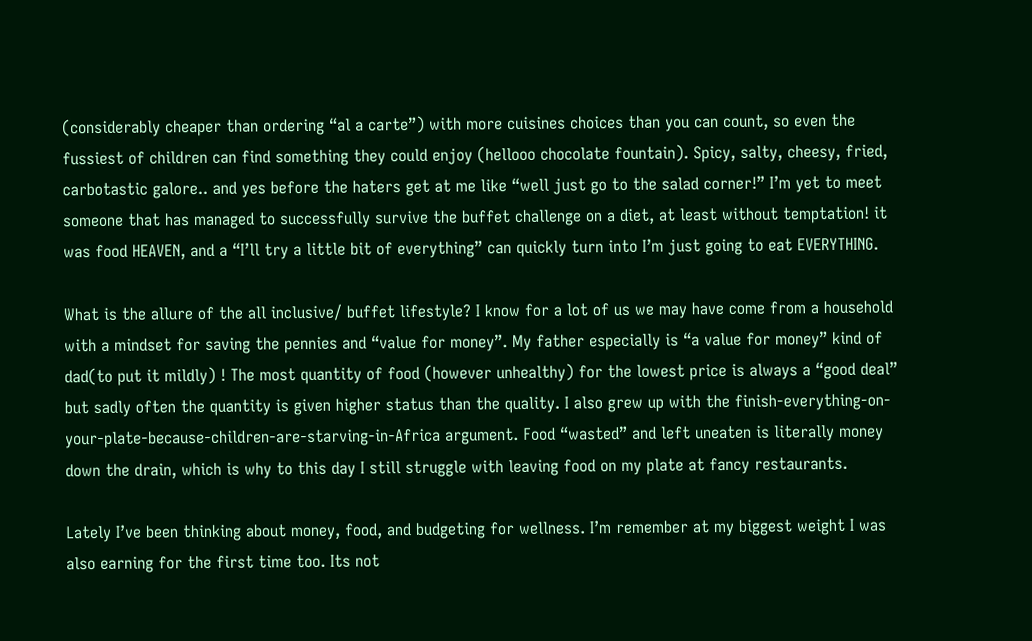(considerably cheaper than ordering “al a carte”) with more cuisines choices than you can count, so even the fussiest of children can find something they could enjoy (hellooo chocolate fountain). Spicy, salty, cheesy, fried, carbotastic galore.. and yes before the haters get at me like “well just go to the salad corner!” I’m yet to meet someone that has managed to successfully survive the buffet challenge on a diet, at least without temptation! it was food HEAVEN, and a “I’ll try a little bit of everything” can quickly turn into I’m just going to eat EVERYTHING.

What is the allure of the all inclusive/ buffet lifestyle? I know for a lot of us we may have come from a household with a mindset for saving the pennies and “value for money”. My father especially is “a value for money” kind of dad(to put it mildly) ! The most quantity of food (however unhealthy) for the lowest price is always a “good deal” but sadly often the quantity is given higher status than the quality. I also grew up with the finish-everything-on-your-plate-because-children-are-starving-in-Africa argument. Food “wasted” and left uneaten is literally money down the drain, which is why to this day I still struggle with leaving food on my plate at fancy restaurants.

Lately I’ve been thinking about money, food, and budgeting for wellness. I’m remember at my biggest weight I was also earning for the first time too. Its not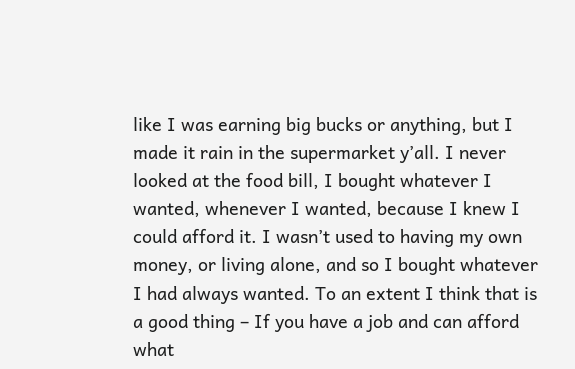like I was earning big bucks or anything, but I made it rain in the supermarket y’all. I never looked at the food bill, I bought whatever I wanted, whenever I wanted, because I knew I could afford it. I wasn’t used to having my own money, or living alone, and so I bought whatever I had always wanted. To an extent I think that is a good thing – If you have a job and can afford what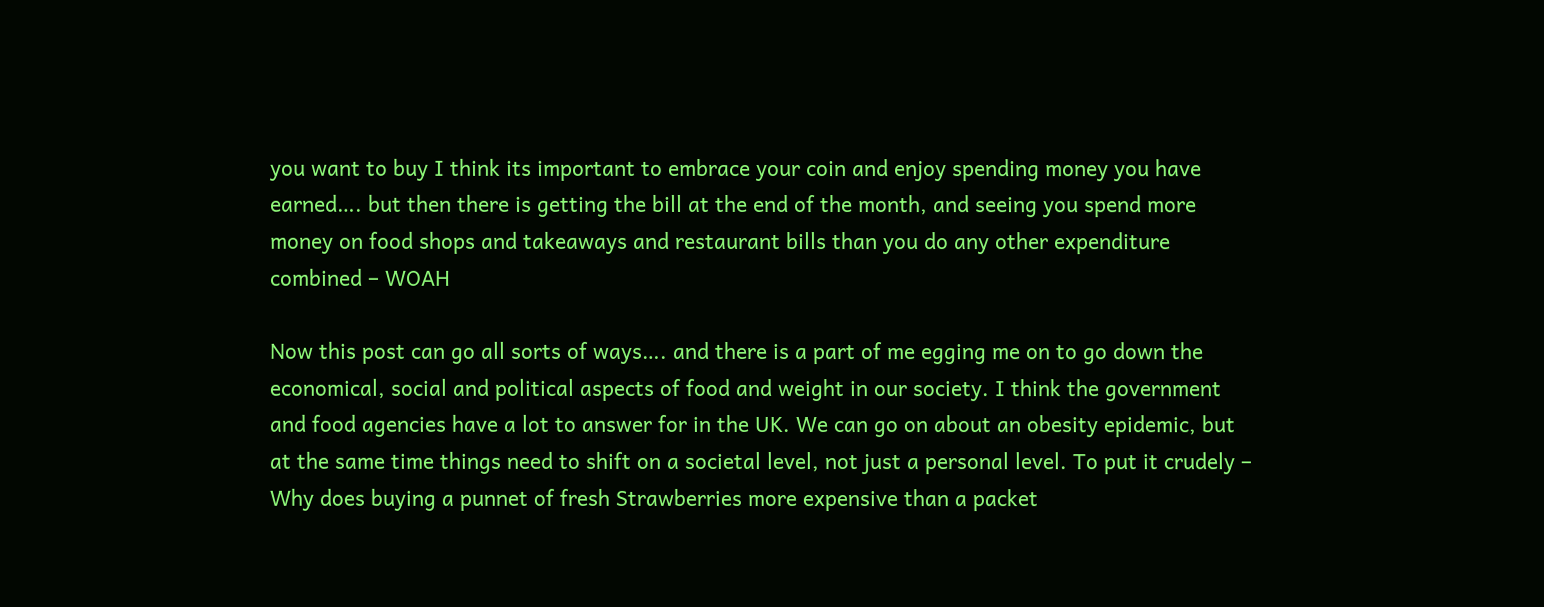you want to buy I think its important to embrace your coin and enjoy spending money you have earned…. but then there is getting the bill at the end of the month, and seeing you spend more money on food shops and takeaways and restaurant bills than you do any other expenditure combined – WOAH

Now this post can go all sorts of ways…. and there is a part of me egging me on to go down the economical, social and political aspects of food and weight in our society. I think the government and food agencies have a lot to answer for in the UK. We can go on about an obesity epidemic, but at the same time things need to shift on a societal level, not just a personal level. To put it crudely – Why does buying a punnet of fresh Strawberries more expensive than a packet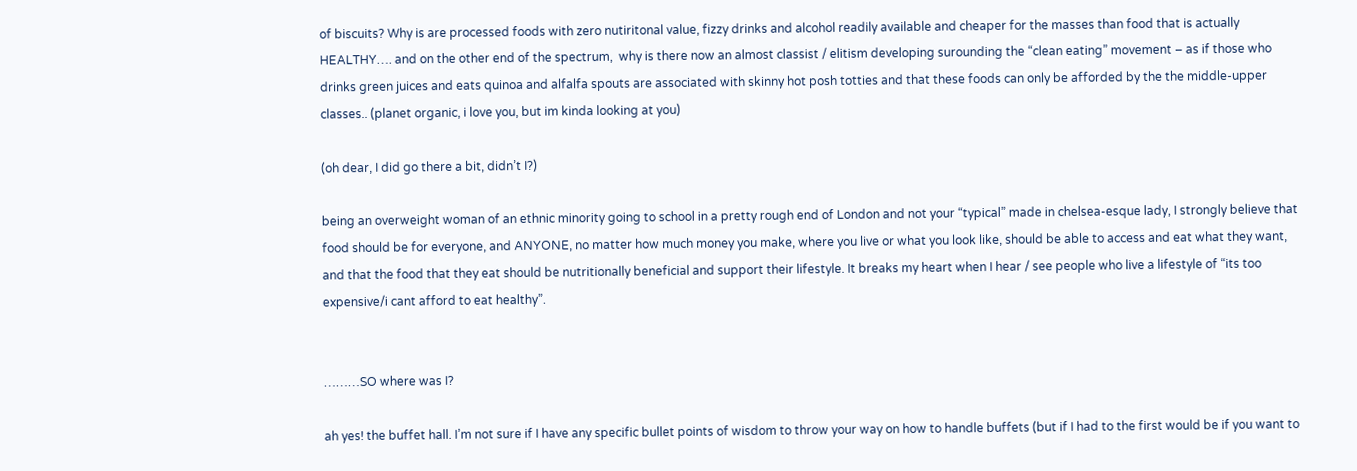of biscuits? Why is are processed foods with zero nutiritonal value, fizzy drinks and alcohol readily available and cheaper for the masses than food that is actually HEALTHY…. and on the other end of the spectrum,  why is there now an almost classist / elitism developing surounding the “clean eating” movement – as if those who drinks green juices and eats quinoa and alfalfa spouts are associated with skinny hot posh totties and that these foods can only be afforded by the the middle-upper classes.. (planet organic, i love you, but im kinda looking at you)

(oh dear, I did go there a bit, didn’t I?)

being an overweight woman of an ethnic minority going to school in a pretty rough end of London and not your “typical” made in chelsea-esque lady, I strongly believe that food should be for everyone, and ANYONE, no matter how much money you make, where you live or what you look like, should be able to access and eat what they want, and that the food that they eat should be nutritionally beneficial and support their lifestyle. It breaks my heart when I hear / see people who live a lifestyle of “its too expensive/i cant afford to eat healthy”.


………SO where was I?

ah yes! the buffet hall. I’m not sure if I have any specific bullet points of wisdom to throw your way on how to handle buffets (but if I had to the first would be if you want to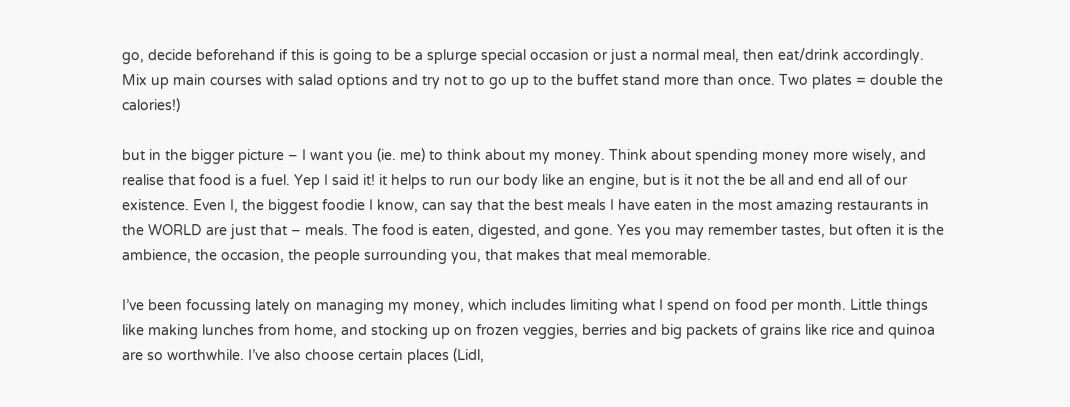go, decide beforehand if this is going to be a splurge special occasion or just a normal meal, then eat/drink accordingly. Mix up main courses with salad options and try not to go up to the buffet stand more than once. Two plates = double the calories!)

but in the bigger picture – I want you (ie. me) to think about my money. Think about spending money more wisely, and realise that food is a fuel. Yep I said it! it helps to run our body like an engine, but is it not the be all and end all of our existence. Even I, the biggest foodie I know, can say that the best meals I have eaten in the most amazing restaurants in the WORLD are just that – meals. The food is eaten, digested, and gone. Yes you may remember tastes, but often it is the ambience, the occasion, the people surrounding you, that makes that meal memorable.

I’ve been focussing lately on managing my money, which includes limiting what I spend on food per month. Little things like making lunches from home, and stocking up on frozen veggies, berries and big packets of grains like rice and quinoa are so worthwhile. I’ve also choose certain places (Lidl,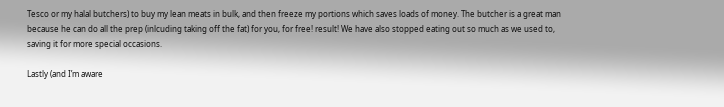Tesco or my halal butchers) to buy my lean meats in bulk, and then freeze my portions which saves loads of money. The butcher is a great man because he can do all the prep (inlcuding taking off the fat) for you, for free! result! We have also stopped eating out so much as we used to, saving it for more special occasions.

Lastly (and I’m aware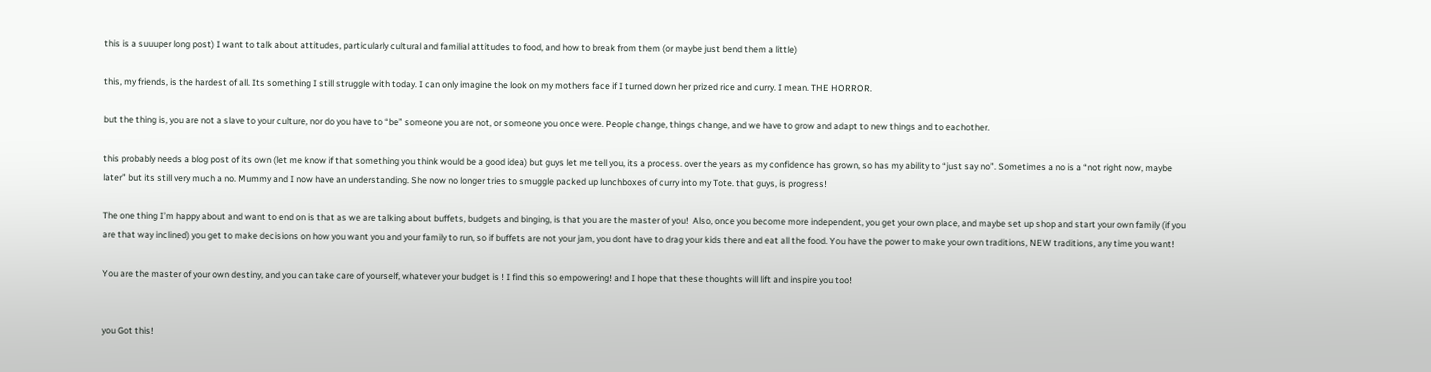this is a suuuper long post) I want to talk about attitudes, particularly cultural and familial attitudes to food, and how to break from them (or maybe just bend them a little)

this, my friends, is the hardest of all. Its something I still struggle with today. I can only imagine the look on my mothers face if I turned down her prized rice and curry. I mean. THE HORROR.

but the thing is, you are not a slave to your culture, nor do you have to “be” someone you are not, or someone you once were. People change, things change, and we have to grow and adapt to new things and to eachother.

this probably needs a blog post of its own (let me know if that something you think would be a good idea) but guys let me tell you, its a process. over the years as my confidence has grown, so has my ability to “just say no”. Sometimes a no is a “not right now, maybe later” but its still very much a no. Mummy and I now have an understanding. She now no longer tries to smuggle packed up lunchboxes of curry into my Tote. that guys, is progress!

The one thing I’m happy about and want to end on is that as we are talking about buffets, budgets and binging, is that you are the master of you!  Also, once you become more independent, you get your own place, and maybe set up shop and start your own family (if you are that way inclined) you get to make decisions on how you want you and your family to run, so if buffets are not your jam, you dont have to drag your kids there and eat all the food. You have the power to make your own traditions, NEW traditions, any time you want!

You are the master of your own destiny, and you can take care of yourself, whatever your budget is ! I find this so empowering! and I hope that these thoughts will lift and inspire you too!


you Got this!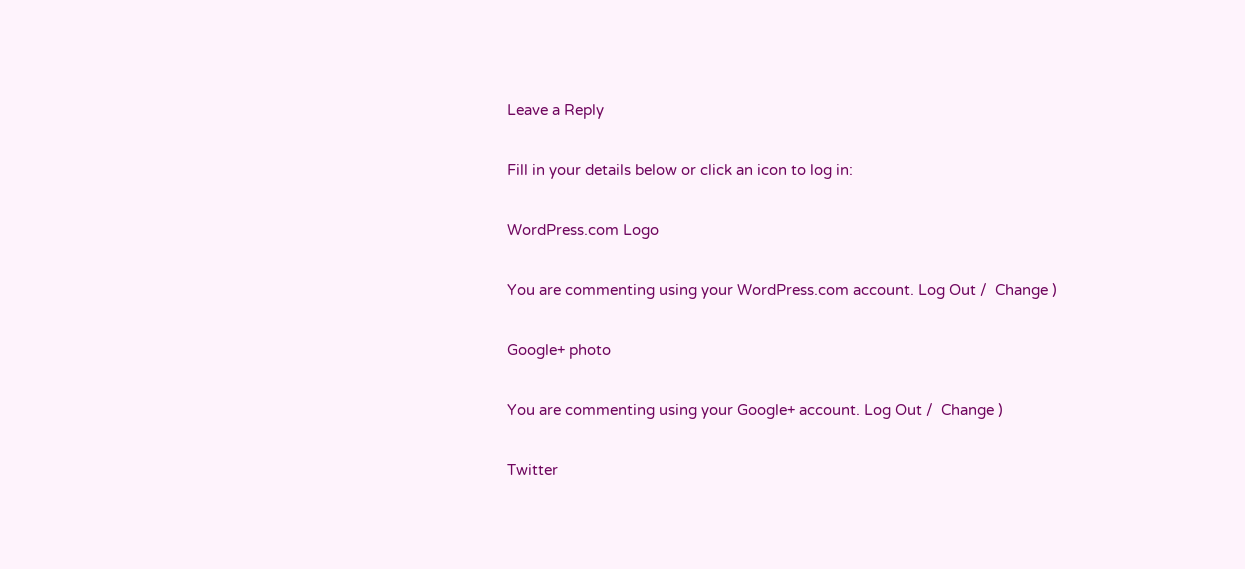Leave a Reply

Fill in your details below or click an icon to log in:

WordPress.com Logo

You are commenting using your WordPress.com account. Log Out /  Change )

Google+ photo

You are commenting using your Google+ account. Log Out /  Change )

Twitter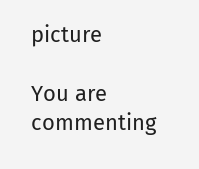picture

You are commenting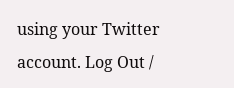using your Twitter account. Log Out /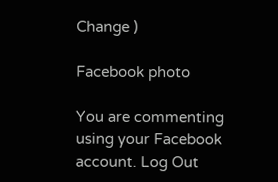Change )

Facebook photo

You are commenting using your Facebook account. Log Out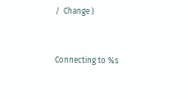/  Change )


Connecting to %s